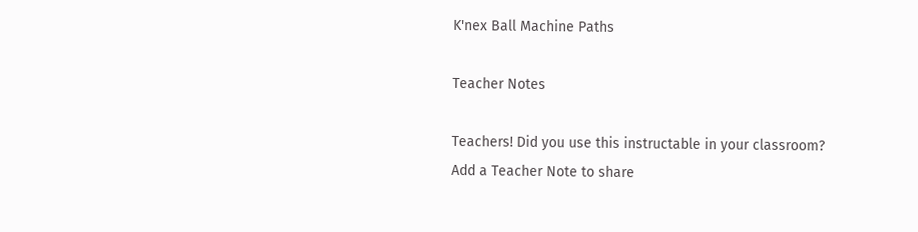K'nex Ball Machine Paths

Teacher Notes

Teachers! Did you use this instructable in your classroom?
Add a Teacher Note to share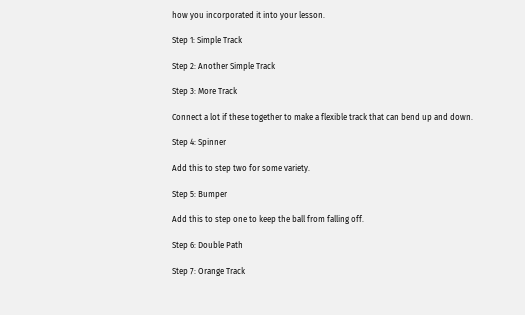how you incorporated it into your lesson.

Step 1: Simple Track

Step 2: Another Simple Track

Step 3: More Track

Connect a lot if these together to make a flexible track that can bend up and down.

Step 4: Spinner

Add this to step two for some variety.

Step 5: Bumper

Add this to step one to keep the ball from falling off.

Step 6: Double Path

Step 7: Orange Track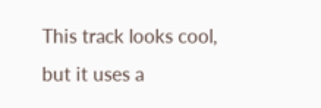This track looks cool, but it uses a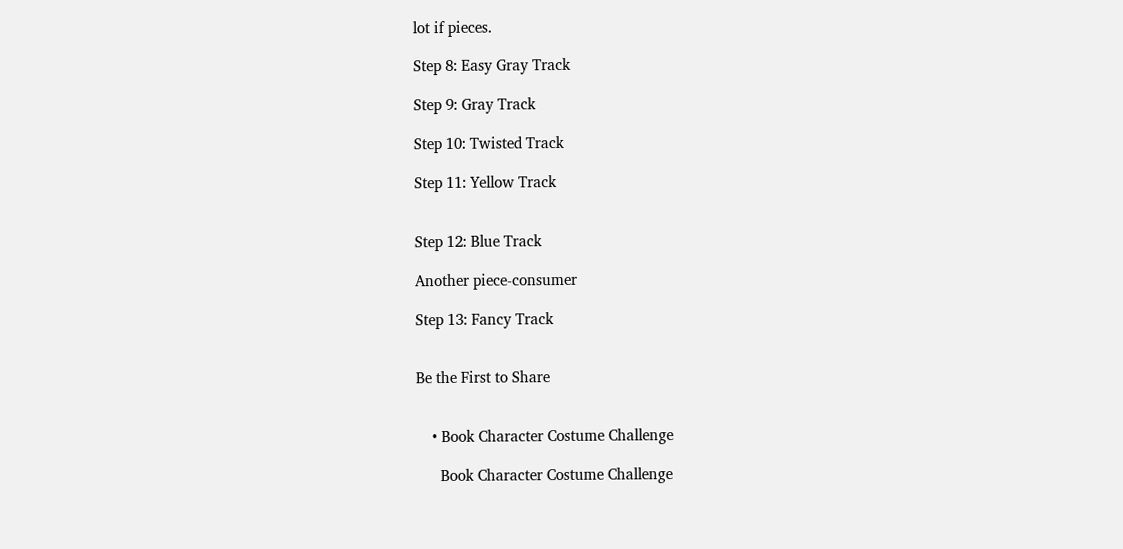lot if pieces.

Step 8: Easy Gray Track

Step 9: Gray Track

Step 10: Twisted Track

Step 11: Yellow Track


Step 12: Blue Track

Another piece-consumer

Step 13: Fancy Track


Be the First to Share


    • Book Character Costume Challenge

      Book Character Costume Challenge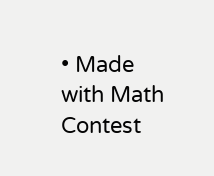• Made with Math Contest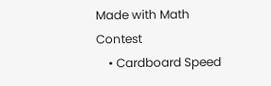Made with Math Contest
    • Cardboard Speed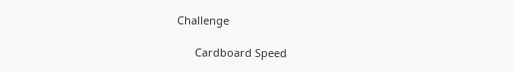Challenge

      Cardboard Speed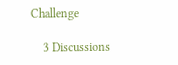Challenge

    3 Discussions